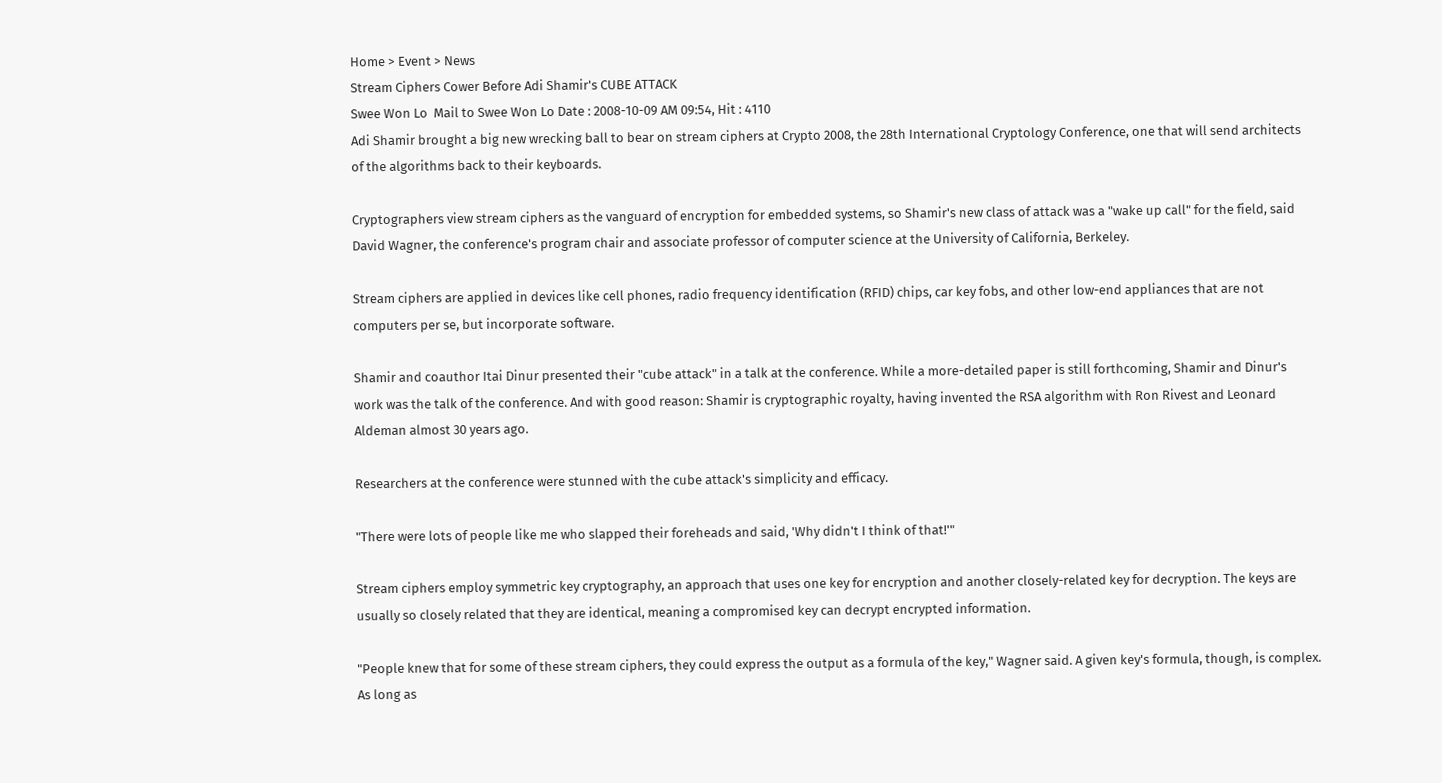Home > Event > News
Stream Ciphers Cower Before Adi Shamir's CUBE ATTACK
Swee Won Lo  Mail to Swee Won Lo Date : 2008-10-09 AM 09:54, Hit : 4110
Adi Shamir brought a big new wrecking ball to bear on stream ciphers at Crypto 2008, the 28th International Cryptology Conference, one that will send architects of the algorithms back to their keyboards.

Cryptographers view stream ciphers as the vanguard of encryption for embedded systems, so Shamir's new class of attack was a "wake up call" for the field, said David Wagner, the conference's program chair and associate professor of computer science at the University of California, Berkeley.

Stream ciphers are applied in devices like cell phones, radio frequency identification (RFID) chips, car key fobs, and other low-end appliances that are not computers per se, but incorporate software.

Shamir and coauthor Itai Dinur presented their "cube attack" in a talk at the conference. While a more-detailed paper is still forthcoming, Shamir and Dinur's work was the talk of the conference. And with good reason: Shamir is cryptographic royalty, having invented the RSA algorithm with Ron Rivest and Leonard Aldeman almost 30 years ago.

Researchers at the conference were stunned with the cube attack's simplicity and efficacy.

"There were lots of people like me who slapped their foreheads and said, 'Why didn't I think of that!'"

Stream ciphers employ symmetric key cryptography, an approach that uses one key for encryption and another closely-related key for decryption. The keys are usually so closely related that they are identical, meaning a compromised key can decrypt encrypted information.

"People knew that for some of these stream ciphers, they could express the output as a formula of the key," Wagner said. A given key's formula, though, is complex. As long as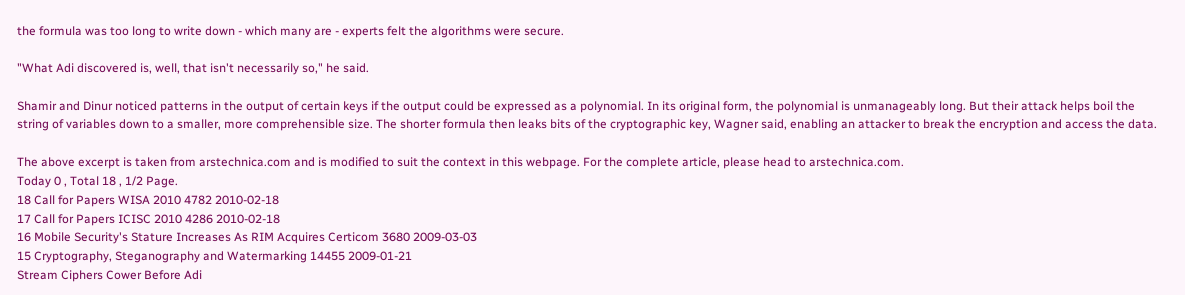the formula was too long to write down - which many are - experts felt the algorithms were secure.

"What Adi discovered is, well, that isn't necessarily so," he said.

Shamir and Dinur noticed patterns in the output of certain keys if the output could be expressed as a polynomial. In its original form, the polynomial is unmanageably long. But their attack helps boil the string of variables down to a smaller, more comprehensible size. The shorter formula then leaks bits of the cryptographic key, Wagner said, enabling an attacker to break the encryption and access the data.

The above excerpt is taken from arstechnica.com and is modified to suit the context in this webpage. For the complete article, please head to arstechnica.com.
Today 0 , Total 18 , 1/2 Page.
18 Call for Papers WISA 2010 4782 2010-02-18
17 Call for Papers ICISC 2010 4286 2010-02-18
16 Mobile Security's Stature Increases As RIM Acquires Certicom 3680 2009-03-03
15 Cryptography, Steganography and Watermarking 14455 2009-01-21
Stream Ciphers Cower Before Adi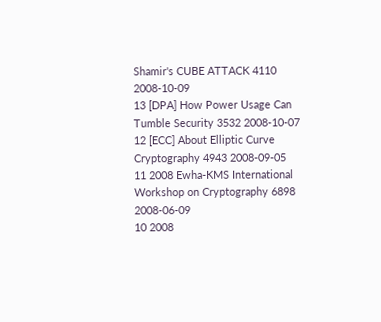Shamir's CUBE ATTACK 4110 2008-10-09
13 [DPA] How Power Usage Can Tumble Security 3532 2008-10-07
12 [ECC] About Elliptic Curve Cryptography 4943 2008-09-05
11 2008 Ewha-KMS International Workshop on Cryptography 6898 2008-06-09
10 2008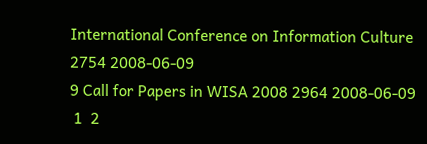International Conference on Information Culture 2754 2008-06-09
9 Call for Papers in WISA 2008 2964 2008-06-09
 1  2